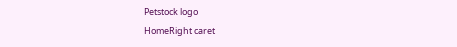Petstock logo
HomeRight caret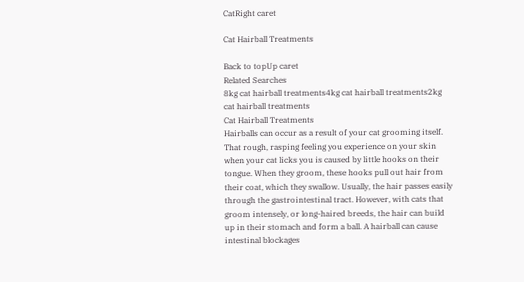CatRight caret

Cat Hairball Treatments

Back to topUp caret
Related Searches
8kg cat hairball treatments4kg cat hairball treatments2kg cat hairball treatments
Cat Hairball Treatments
Hairballs can occur as a result of your cat grooming itself. That rough, rasping feeling you experience on your skin when your cat licks you is caused by little hooks on their tongue. When they groom, these hooks pull out hair from their coat, which they swallow. Usually, the hair passes easily through the gastrointestinal tract. However, with cats that groom intensely, or long-haired breeds, the hair can build up in their stomach and form a ball. A hairball can cause intestinal blockages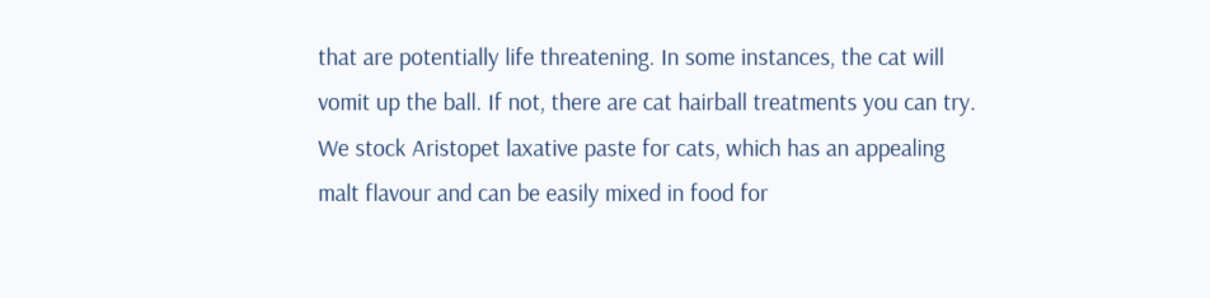that are potentially life threatening. In some instances, the cat will vomit up the ball. If not, there are cat hairball treatments you can try. We stock Aristopet laxative paste for cats, which has an appealing malt flavour and can be easily mixed in food for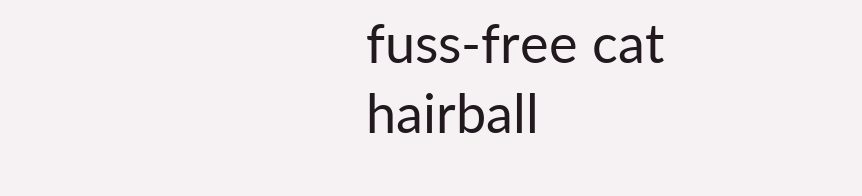fuss-free cat hairball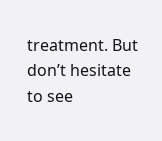treatment. But don’t hesitate to see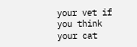your vet if you think your cat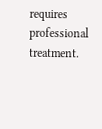requires professional treatment.